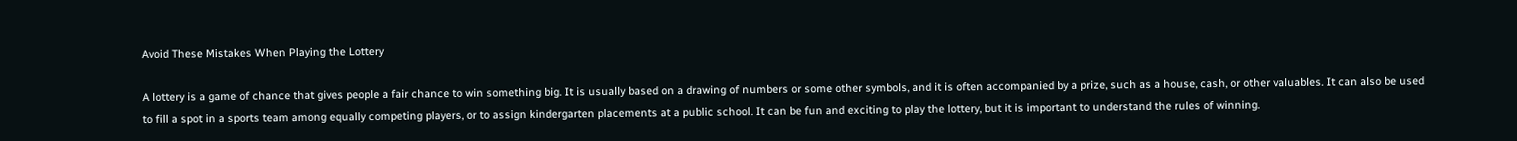Avoid These Mistakes When Playing the Lottery

A lottery is a game of chance that gives people a fair chance to win something big. It is usually based on a drawing of numbers or some other symbols, and it is often accompanied by a prize, such as a house, cash, or other valuables. It can also be used to fill a spot in a sports team among equally competing players, or to assign kindergarten placements at a public school. It can be fun and exciting to play the lottery, but it is important to understand the rules of winning.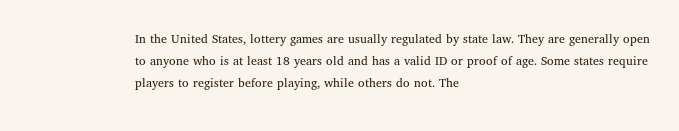In the United States, lottery games are usually regulated by state law. They are generally open to anyone who is at least 18 years old and has a valid ID or proof of age. Some states require players to register before playing, while others do not. The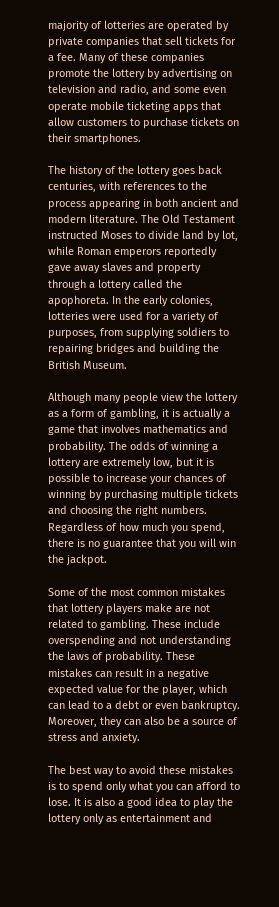majority of lotteries are operated by private companies that sell tickets for a fee. Many of these companies promote the lottery by advertising on television and radio, and some even operate mobile ticketing apps that allow customers to purchase tickets on their smartphones.

The history of the lottery goes back centuries, with references to the process appearing in both ancient and modern literature. The Old Testament instructed Moses to divide land by lot, while Roman emperors reportedly gave away slaves and property through a lottery called the apophoreta. In the early colonies, lotteries were used for a variety of purposes, from supplying soldiers to repairing bridges and building the British Museum.

Although many people view the lottery as a form of gambling, it is actually a game that involves mathematics and probability. The odds of winning a lottery are extremely low, but it is possible to increase your chances of winning by purchasing multiple tickets and choosing the right numbers. Regardless of how much you spend, there is no guarantee that you will win the jackpot.

Some of the most common mistakes that lottery players make are not related to gambling. These include overspending and not understanding the laws of probability. These mistakes can result in a negative expected value for the player, which can lead to a debt or even bankruptcy. Moreover, they can also be a source of stress and anxiety.

The best way to avoid these mistakes is to spend only what you can afford to lose. It is also a good idea to play the lottery only as entertainment and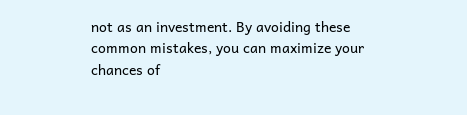not as an investment. By avoiding these common mistakes, you can maximize your chances of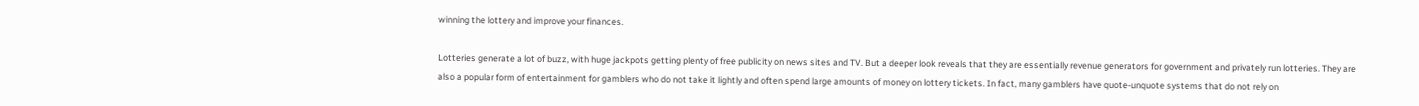winning the lottery and improve your finances.

Lotteries generate a lot of buzz, with huge jackpots getting plenty of free publicity on news sites and TV. But a deeper look reveals that they are essentially revenue generators for government and privately run lotteries. They are also a popular form of entertainment for gamblers who do not take it lightly and often spend large amounts of money on lottery tickets. In fact, many gamblers have quote-unquote systems that do not rely on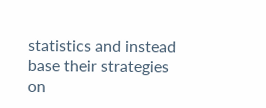statistics and instead base their strategies on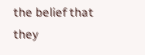the belief that they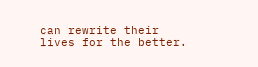can rewrite their lives for the better.